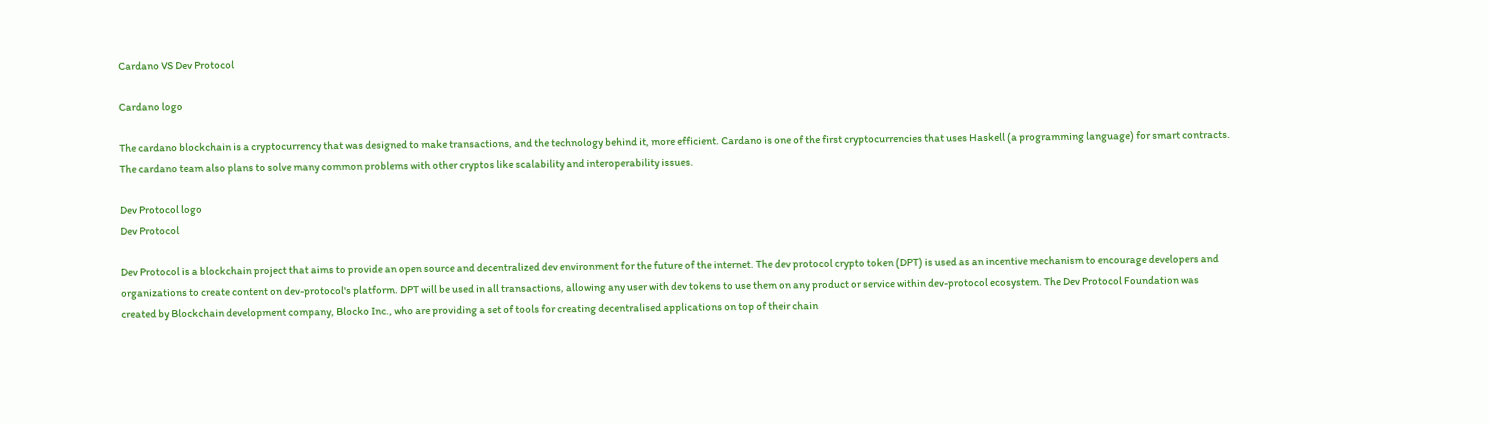Cardano VS Dev Protocol

Cardano logo

The cardano blockchain is a cryptocurrency that was designed to make transactions, and the technology behind it, more efficient. Cardano is one of the first cryptocurrencies that uses Haskell (a programming language) for smart contracts. The cardano team also plans to solve many common problems with other cryptos like scalability and interoperability issues.

Dev Protocol logo
Dev Protocol

Dev Protocol is a blockchain project that aims to provide an open source and decentralized dev environment for the future of the internet. The dev protocol crypto token (DPT) is used as an incentive mechanism to encourage developers and organizations to create content on dev-protocol's platform. DPT will be used in all transactions, allowing any user with dev tokens to use them on any product or service within dev-protocol ecosystem. The Dev Protocol Foundation was created by Blockchain development company, Blocko Inc., who are providing a set of tools for creating decentralised applications on top of their chain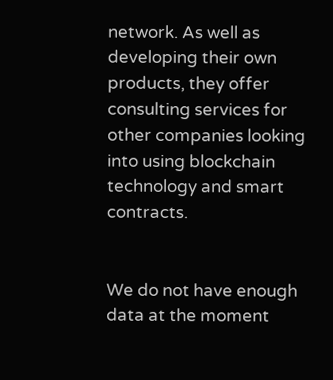network. As well as developing their own products, they offer consulting services for other companies looking into using blockchain technology and smart contracts.


We do not have enough data at the moment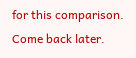for this comparison. Come back later.